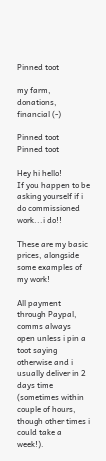Pinned toot

my farm, donations, financial (-)

Pinned toot
Pinned toot

Hey hi hello!
If you happen to be asking yourself if i do commissioned work...i do!!

These are my basic prices, alongside some examples of my work!

All payment through Paypal, comms always open unless i pin a toot saying otherwise and i usually deliver in 2 days time (sometimes within couple of hours, though other times i could take a week!).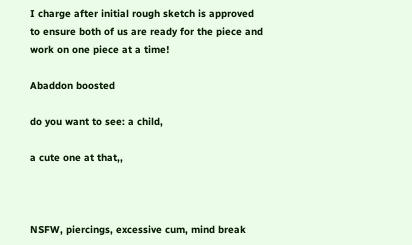I charge after initial rough sketch is approved to ensure both of us are ready for the piece and work on one piece at a time!

Abaddon boosted

do you want to see: a child,

a cute one at that,,



NSFW, piercings, excessive cum, mind break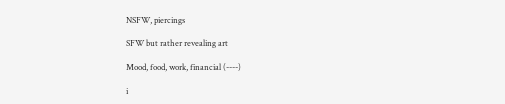NSFW, piercings

SFW but rather revealing art

Mood, food, work, financial (----)

i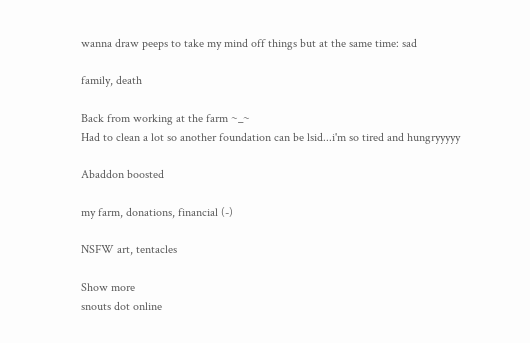wanna draw peeps to take my mind off things but at the same time: sad

family, death

Back from working at the farm ~_~
Had to clean a lot so another foundation can be lsid...i'm so tired and hungryyyyy

Abaddon boosted

my farm, donations, financial (-)

NSFW art, tentacles

Show more
snouts dot online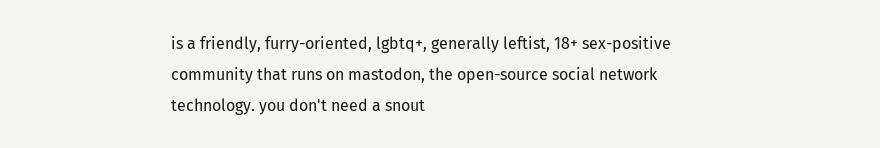is a friendly, furry-oriented, lgbtq+, generally leftist, 18+ sex-positive community that runs on mastodon, the open-source social network technology. you don't need a snout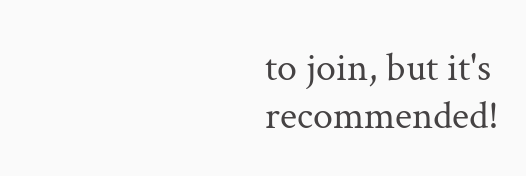to join, but it's recommended!